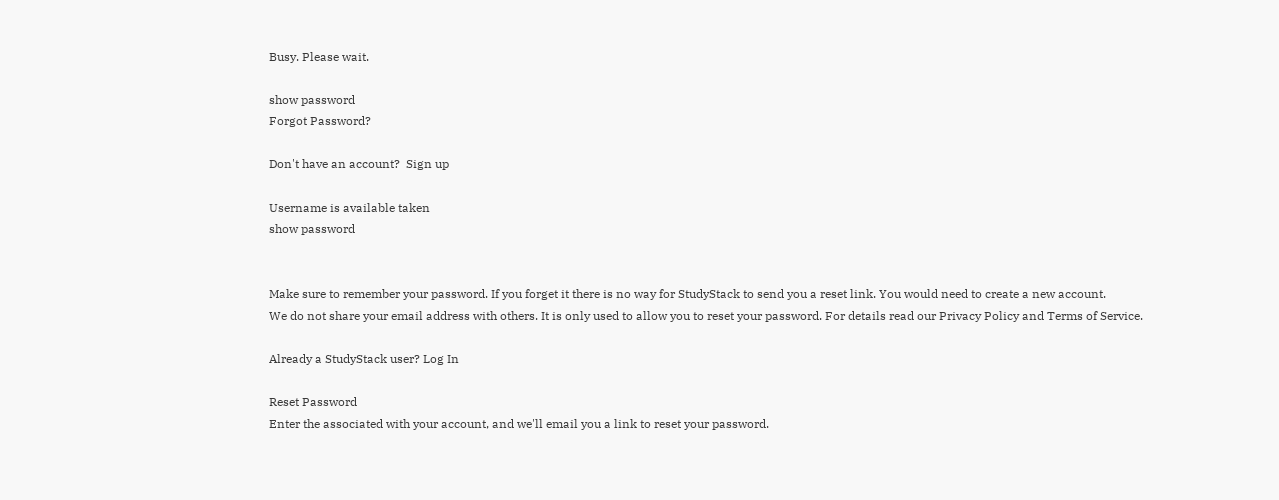Busy. Please wait.

show password
Forgot Password?

Don't have an account?  Sign up

Username is available taken
show password


Make sure to remember your password. If you forget it there is no way for StudyStack to send you a reset link. You would need to create a new account.
We do not share your email address with others. It is only used to allow you to reset your password. For details read our Privacy Policy and Terms of Service.

Already a StudyStack user? Log In

Reset Password
Enter the associated with your account, and we'll email you a link to reset your password.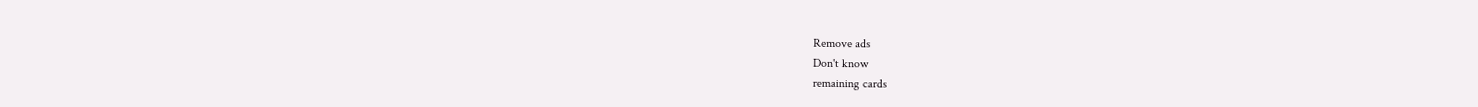Remove ads
Don't know
remaining cards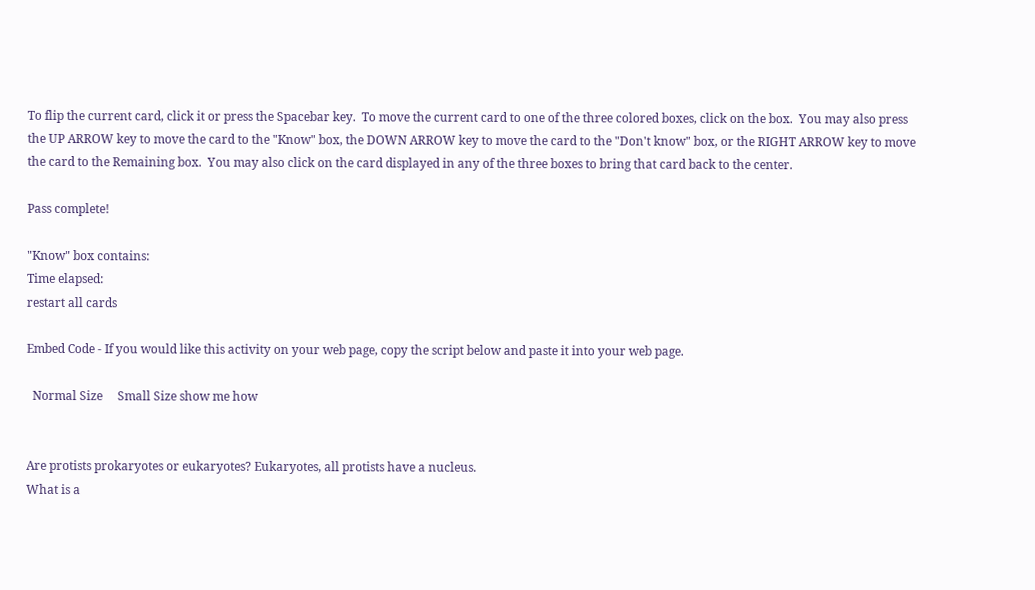To flip the current card, click it or press the Spacebar key.  To move the current card to one of the three colored boxes, click on the box.  You may also press the UP ARROW key to move the card to the "Know" box, the DOWN ARROW key to move the card to the "Don't know" box, or the RIGHT ARROW key to move the card to the Remaining box.  You may also click on the card displayed in any of the three boxes to bring that card back to the center.

Pass complete!

"Know" box contains:
Time elapsed:
restart all cards

Embed Code - If you would like this activity on your web page, copy the script below and paste it into your web page.

  Normal Size     Small Size show me how


Are protists prokaryotes or eukaryotes? Eukaryotes, all protists have a nucleus.
What is a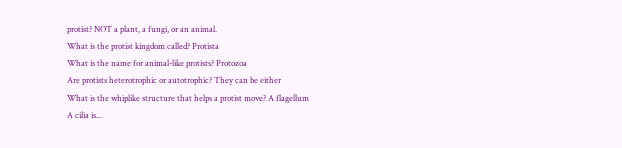protist? NOT a plant, a fungi, or an animal.
What is the protist kingdom called? Protista
What is the name for animal-like protists? Protozoa
Are protists heterotrophic or autotrophic? They can be either
What is the whiplike structure that helps a protist move? A flagellum
A cilia is...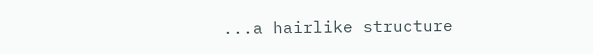...a hairlike structure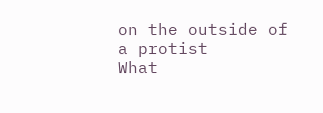on the outside of a protist
What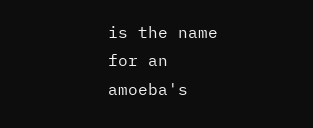is the name for an amoeba's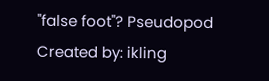"false foot"? Pseudopod
Created by: ikling